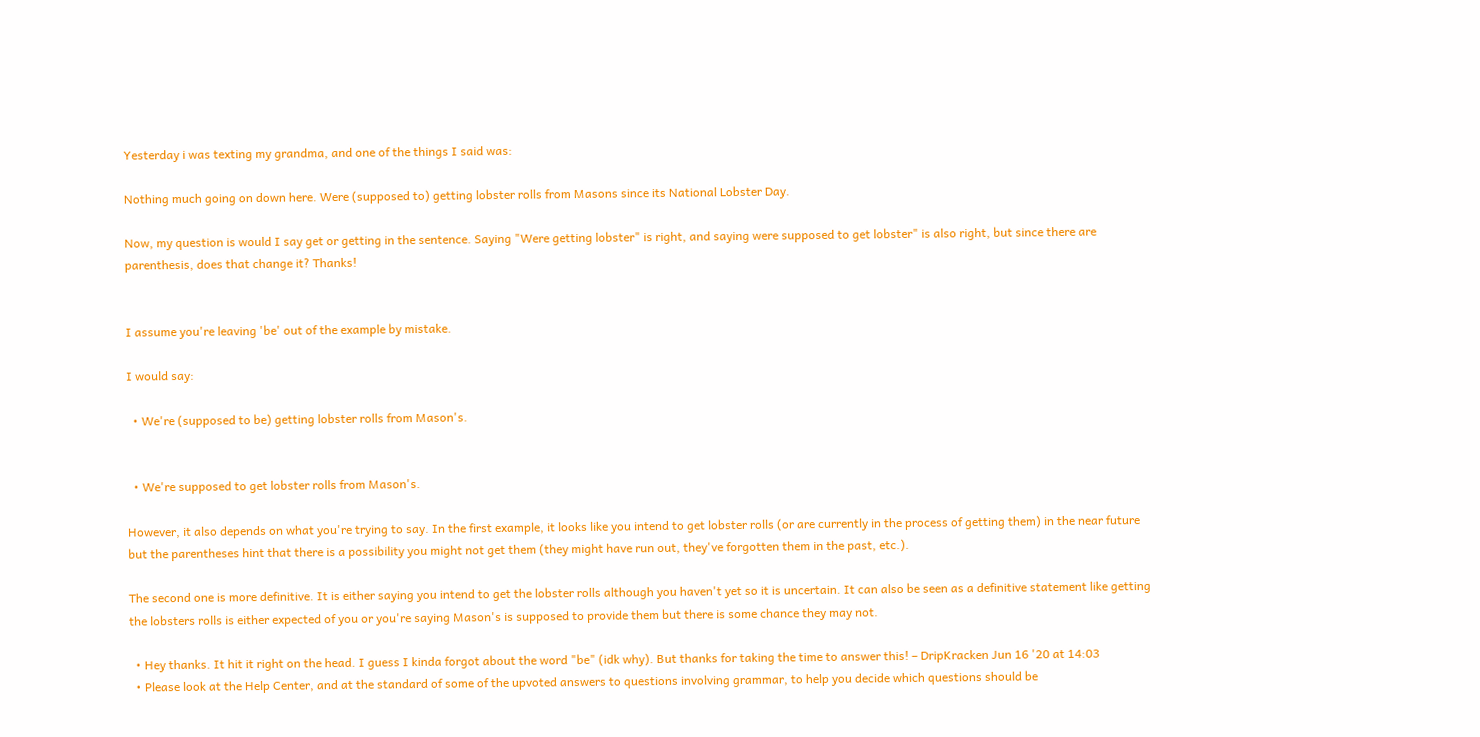Yesterday i was texting my grandma, and one of the things I said was:

Nothing much going on down here. Were (supposed to) getting lobster rolls from Masons since its National Lobster Day.

Now, my question is would I say get or getting in the sentence. Saying "Were getting lobster" is right, and saying were supposed to get lobster" is also right, but since there are parenthesis, does that change it? Thanks!


I assume you're leaving 'be' out of the example by mistake.

I would say:

  • We're (supposed to be) getting lobster rolls from Mason's.


  • We're supposed to get lobster rolls from Mason's.

However, it also depends on what you're trying to say. In the first example, it looks like you intend to get lobster rolls (or are currently in the process of getting them) in the near future but the parentheses hint that there is a possibility you might not get them (they might have run out, they've forgotten them in the past, etc.).

The second one is more definitive. It is either saying you intend to get the lobster rolls although you haven't yet so it is uncertain. It can also be seen as a definitive statement like getting the lobsters rolls is either expected of you or you're saying Mason's is supposed to provide them but there is some chance they may not.

  • Hey thanks. It hit it right on the head. I guess I kinda forgot about the word "be" (idk why). But thanks for taking the time to answer this! – DripKracken Jun 16 '20 at 14:03
  • Please look at the Help Center, and at the standard of some of the upvoted answers to questions involving grammar, to help you decide which questions should be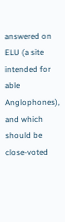answered on ELU (a site intended for able Anglophones), and which should be close-voted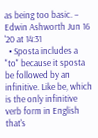as being too basic. – Edwin Ashworth Jun 16 '20 at 14:31
  • Sposta includes a "to" because it sposta be followed by an infinitive. Like be, which is the only infinitive verb form in English that's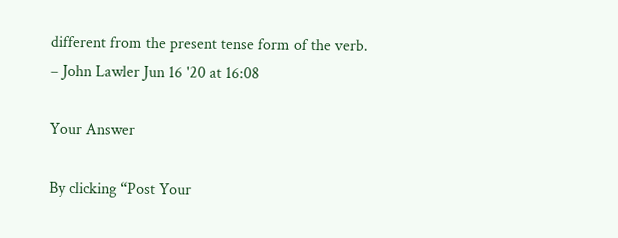different from the present tense form of the verb. – John Lawler Jun 16 '20 at 16:08

Your Answer

By clicking “Post Your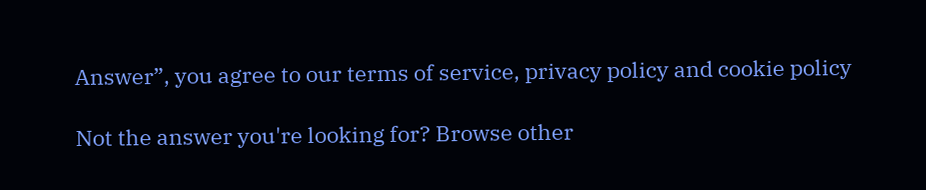Answer”, you agree to our terms of service, privacy policy and cookie policy

Not the answer you're looking for? Browse other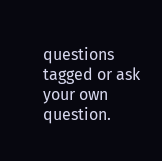questions tagged or ask your own question.